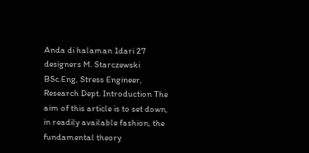Anda di halaman 1dari 27
designers M. Starczewski BSc.Eng, Stress Engineer, Research Dept. Introduction The aim of this article is to set down, in readily available fashion, the fundamental theory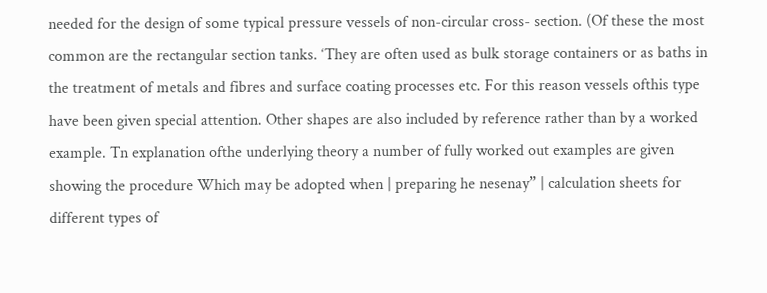needed for the design of some typical pressure vessels of non-circular cross- section. (Of these the most common are the rectangular section tanks. ‘They are often used as bulk storage containers or as baths in the treatment of metals and fibres and surface coating processes etc. For this reason vessels ofthis type have been given special attention. Other shapes are also included by reference rather than by a worked example. Tn explanation ofthe underlying theory a number of fully worked out examples are given showing the procedure Which may be adopted when | preparing he nesenay” | calculation sheets for different types of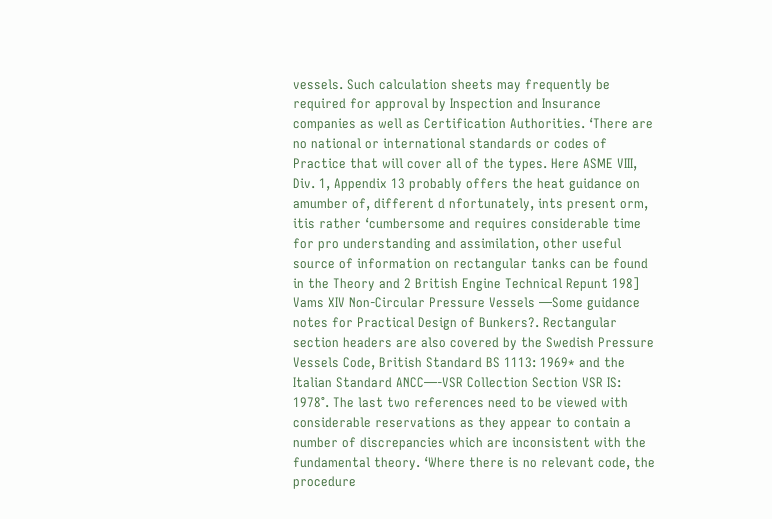vessels. Such calculation sheets may frequently be required for approval by Inspection and Insurance companies as well as Certification Authorities. ‘There are no national or international standards or codes of Practice that will cover all of the types. Here ASME VIII, Div. 1, Appendix 13 probably offers the heat guidance on amumber of, different d nfortunately, ints present orm, itis rather ‘cumbersome and requires considerable time for pro understanding and assimilation, other useful source of information on rectangular tanks can be found in the Theory and 2 British Engine Technical Repunt 198] Vams XIV Non-Circular Pressure Vessels —Some guidance notes for Practical Design of Bunkers?. Rectangular section headers are also covered by the Swedish Pressure Vessels Code, British Standard BS 1113: 1969* and the Italian Standard ANCC—-VSR Collection Section VSR IS: 1978°. The last two references need to be viewed with considerable reservations as they appear to contain a number of discrepancies which are inconsistent with the fundamental theory. ‘Where there is no relevant code, the procedure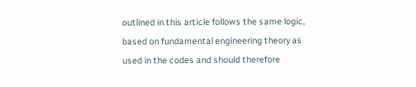outlined in this article follows the same logic, based on fundamental engineering theory as used in the codes and should therefore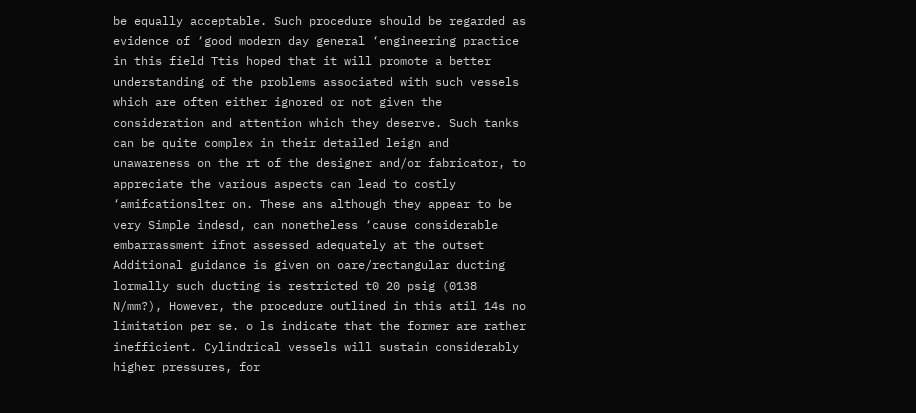be equally acceptable. Such procedure should be regarded as evidence of ‘good modern day general ‘engineering practice in this field Ttis hoped that it will promote a better understanding of the problems associated with such vessels which are often either ignored or not given the consideration and attention which they deserve. Such tanks can be quite complex in their detailed leign and unawareness on the rt of the designer and/or fabricator, to appreciate the various aspects can lead to costly ‘amifcationslter on. These ans although they appear to be very Simple indesd, can nonetheless ‘cause considerable embarrassment ifnot assessed adequately at the outset Additional guidance is given on oare/rectangular ducting lormally such ducting is restricted t0 20 psig (0138 N/mm?), However, the procedure outlined in this atil 14s no limitation per se. o ls indicate that the former are rather inefficient. Cylindrical vessels will sustain considerably higher pressures, for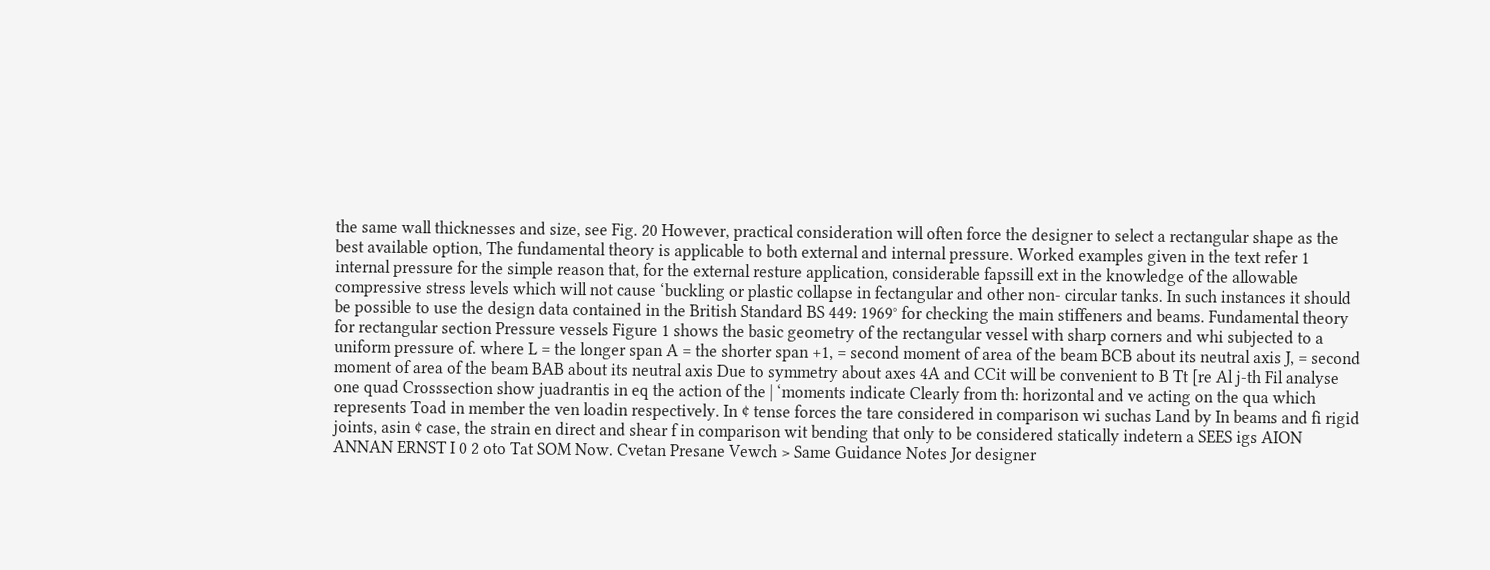the same wall thicknesses and size, see Fig. 20 However, practical consideration will often force the designer to select a rectangular shape as the best available option, The fundamental theory is applicable to both external and internal pressure. Worked examples given in the text refer 1 internal pressure for the simple reason that, for the external resture application, considerable fapssill ext in the knowledge of the allowable compressive stress levels which will not cause ‘buckling or plastic collapse in fectangular and other non- circular tanks. In such instances it should be possible to use the design data contained in the British Standard BS 449: 1969° for checking the main stiffeners and beams. Fundamental theory for rectangular section Pressure vessels Figure 1 shows the basic geometry of the rectangular vessel with sharp corners and whi subjected to a uniform pressure of. where L = the longer span A = the shorter span +1, = second moment of area of the beam BCB about its neutral axis J, = second moment of area of the beam BAB about its neutral axis Due to symmetry about axes 4A and CCit will be convenient to B Tt [re Al j-th Fil analyse one quad Crosssection show juadrantis in eq the action of the | ‘moments indicate Clearly from th: horizontal and ve acting on the qua which represents Toad in member the ven loadin respectively. In ¢ tense forces the tare considered in comparison wi suchas Land by In beams and fi rigid joints, asin ¢ case, the strain en direct and shear f in comparison wit bending that only to be considered statically indetern a SEES igs AION ANNAN ERNST I 0 2 oto Tat SOM Now. Cvetan Presane Vewch > Same Guidance Notes Jor designer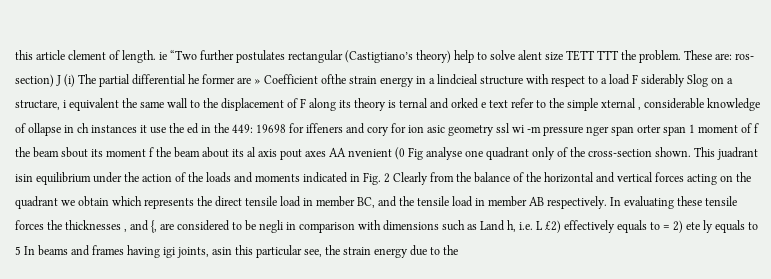this article clement of length. ie “Two further postulates rectangular (Castigtiano’s theory) help to solve alent size TETT TTT the problem. These are: ros-section) J (i) The partial differential he former are » Coefficient ofthe strain energy in a lindcieal structure with respect to a load F siderably Slog on a structare, i equivalent the same wall to the displacement of F along its theory is ternal and orked e text refer to the simple xternal , considerable knowledge of ollapse in ch instances it use the ed in the 449: 19698 for iffeners and cory for ion asic geometry ssl wi -m pressure nger span orter span 1 moment of f the beam sbout its moment f the beam about its al axis pout axes AA nvenient (0 Fig analyse one quadrant only of the cross-section shown. This juadrant isin equilibrium under the action of the loads and moments indicated in Fig. 2 Clearly from the balance of the horizontal and vertical forces acting on the quadrant we obtain which represents the direct tensile load in member BC, and the tensile load in member AB respectively. In evaluating these tensile forces the thicknesses , and {, are considered to be negli in comparison with dimensions such as Land h, i.e. L £2) effectively equals to = 2) ete ly equals to 5 In beams and frames having igi joints, asin this particular see, the strain energy due to the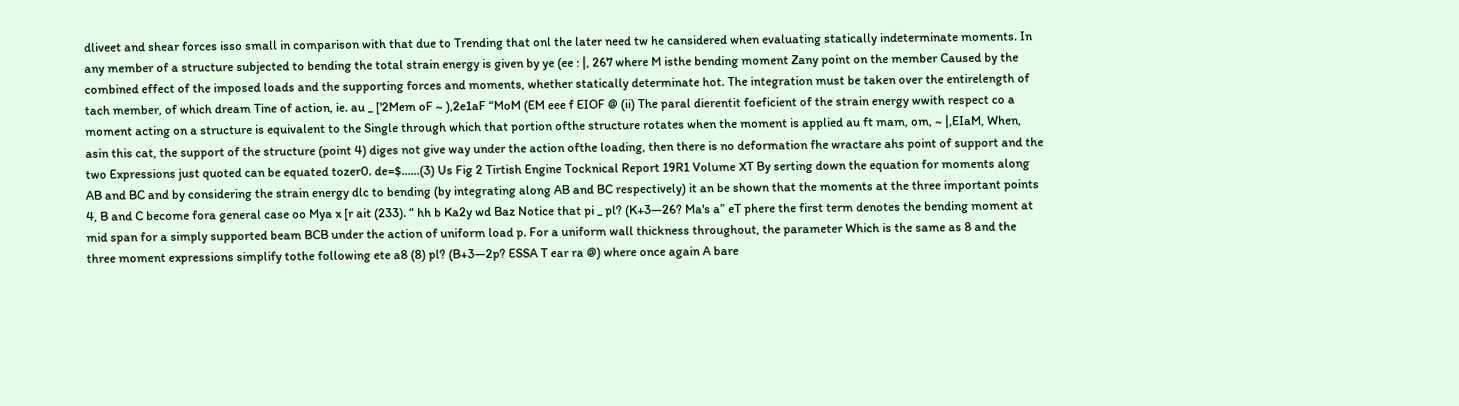dliveet and shear forces isso small in comparison with that due to Trending that onl the later need tw he cansidered when evaluating statically indeterminate moments. In any member of a structure subjected to bending the total strain energy is given by ye (ee : |, 267 where M isthe bending moment Zany point on the member Caused by the combined effect of the imposed loads and the supporting forces and moments, whether statically determinate hot. The integration must be taken over the entirelength of tach member, of which dream Tine of action, ie. au _ ['2Mem oF ~ ),2e1aF “MoM (EM eee f EIOF @ (ii) The paral dierentit foeficient of the strain energy wwith respect co a moment acting on a structure is equivalent to the Single through which that portion ofthe structure rotates when the moment is applied au ft mam, om, ~ |,EIaM, When, asin this cat, the support of the structure (point 4) diges not give way under the action ofthe loading, then there is no deformation fhe wractare ahs point of support and the two Expressions just quoted can be equated tozer0. de=$......(3) Us Fig 2 Tirtish Engine Tocknical Report 19R1 Volume XT By serting down the equation for moments along AB and BC and by considering the strain energy dlc to bending (by integrating along AB and BC respectively) it an be shown that the moments at the three important points 4, B and C become fora general case oo Mya x [r ait (233). “ hh b Ka2y wd Baz Notice that pi _ pl? (K+3—26? Ma's a” eT phere the first term denotes the bending moment at mid span for a simply supported beam BCB under the action of uniform load p. For a uniform wall thickness throughout, the parameter Which is the same as 8 and the three moment expressions simplify tothe following ete a8 (8) pl? (B+3—2p? ESSA T ear ra @) where once again A bare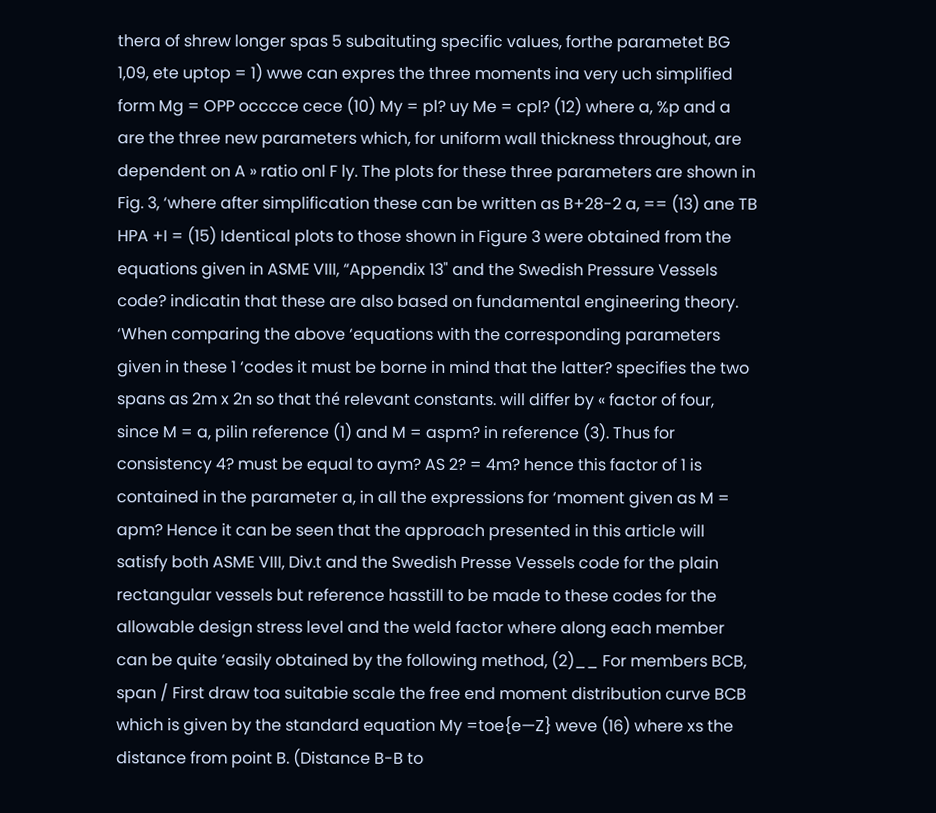thera of shrew longer spas 5 subaituting specific values, forthe parametet BG 1,09, ete uptop = 1) wwe can expres the three moments ina very uch simplified form Mg = OPP occcce cece (10) My = pl? uy Me = cpl? (12) where a, %p and a are the three new parameters which, for uniform wall thickness throughout, are dependent on A » ratio onl F ly. The plots for these three parameters are shown in Fig. 3, ‘where after simplification these can be written as B+28-2 a, == (13) ane TB HPA +I = (15) Identical plots to those shown in Figure 3 were obtained from the equations given in ASME VIII, “Appendix 13" and the Swedish Pressure Vessels code? indicatin that these are also based on fundamental engineering theory. ‘When comparing the above ‘equations with the corresponding parameters given in these 1 ‘codes it must be borne in mind that the latter? specifies the two spans as 2m x 2n so that thé relevant constants. will differ by « factor of four, since M = a, pilin reference (1) and M = aspm? in reference (3). Thus for consistency 4? must be equal to aym? AS 2? = 4m? hence this factor of 1 is contained in the parameter a, in all the expressions for ‘moment given as M = apm? Hence it can be seen that the approach presented in this article will satisfy both ASME VIII, Div.t and the Swedish Presse Vessels code for the plain rectangular vessels but reference hasstill to be made to these codes for the allowable design stress level and the weld factor where along each member can be quite ‘easily obtained by the following method, (2)__ For members BCB, span / First draw toa suitabie scale the free end moment distribution curve BCB which is given by the standard equation My =toe{e—Z} weve (16) where xs the distance from point B. (Distance B-B to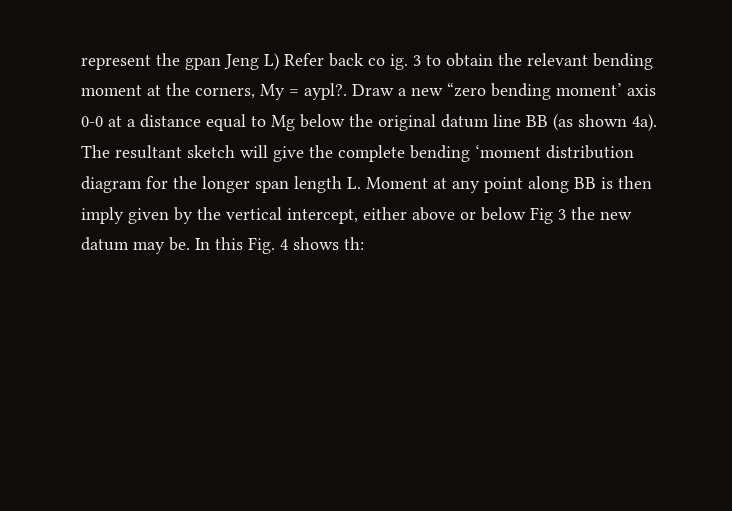represent the gpan Jeng L) Refer back co ig. 3 to obtain the relevant bending moment at the corners, My = aypl?. Draw a new “zero bending moment’ axis 0-0 at a distance equal to Mg below the original datum line BB (as shown 4a). The resultant sketch will give the complete bending ‘moment distribution diagram for the longer span length L. Moment at any point along BB is then imply given by the vertical intercept, either above or below Fig 3 the new datum may be. In this Fig. 4 shows th: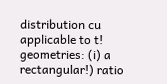distribution cu applicable to t! geometries: (i) a rectangular!) ratio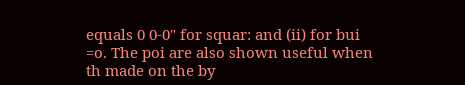equals 0 0-0" for squar: and (ii) for bui =o. The poi are also shown useful when th made on the by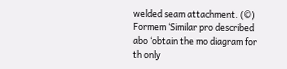welded seam attachment. (©) Formem ‘Similar pro described abo ‘obtain the mo diagram for th only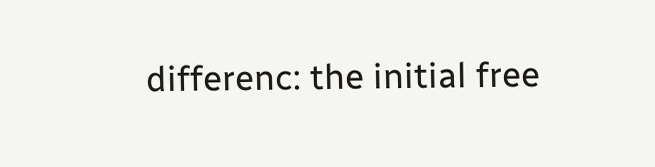differenc: the initial free